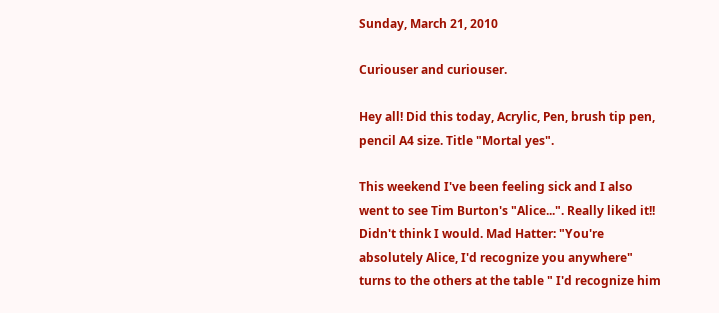Sunday, March 21, 2010

Curiouser and curiouser.

Hey all! Did this today, Acrylic, Pen, brush tip pen, pencil A4 size. Title "Mortal yes".

This weekend I've been feeling sick and I also went to see Tim Burton's "Alice...". Really liked it!! Didn't think I would. Mad Hatter: "You're absolutely Alice, I'd recognize you anywhere" turns to the others at the table " I'd recognize him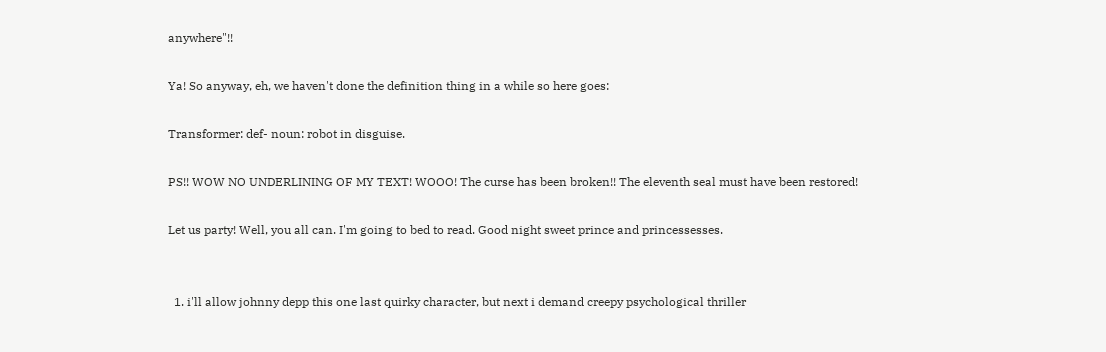anywhere"!!

Ya! So anyway, eh, we haven't done the definition thing in a while so here goes:

Transformer: def- noun: robot in disguise.

PS!! WOW NO UNDERLINING OF MY TEXT! WOOO! The curse has been broken!! The eleventh seal must have been restored!

Let us party! Well, you all can. I'm going to bed to read. Good night sweet prince and princessesses.


  1. i'll allow johnny depp this one last quirky character, but next i demand creepy psychological thriller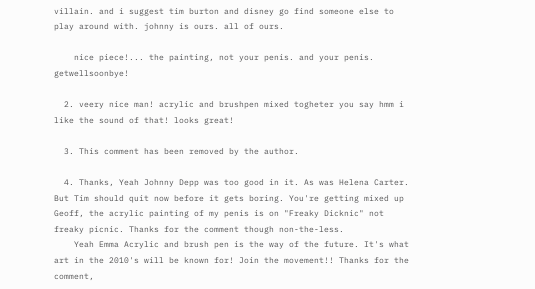villain. and i suggest tim burton and disney go find someone else to play around with. johnny is ours. all of ours.

    nice piece!... the painting, not your penis. and your penis. getwellsoonbye!

  2. veery nice man! acrylic and brushpen mixed togheter you say hmm i like the sound of that! looks great!

  3. This comment has been removed by the author.

  4. Thanks, Yeah Johnny Depp was too good in it. As was Helena Carter. But Tim should quit now before it gets boring. You're getting mixed up Geoff, the acrylic painting of my penis is on "Freaky Dicknic" not freaky picnic. Thanks for the comment though non-the-less.
    Yeah Emma Acrylic and brush pen is the way of the future. It's what art in the 2010's will be known for! Join the movement!! Thanks for the comment,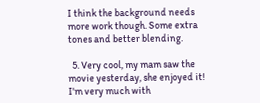I think the background needs more work though. Some extra tones and better blending.

  5. Very cool, my mam saw the movie yesterday, she enjoyed it! I'm very much with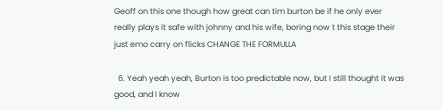Geoff on this one though how great can tim burton be if he only ever really plays it safe with johnny and his wife, boring now t this stage their just emo carry on flicks CHANGE THE FORMULLA

  6. Yeah yeah yeah, Burton is too predictable now, but I still thought it was good, and I know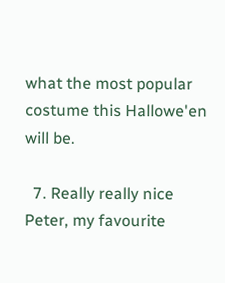what the most popular costume this Hallowe'en will be.

  7. Really really nice Peter, my favourite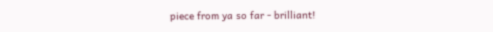piece from ya so far - brilliant!